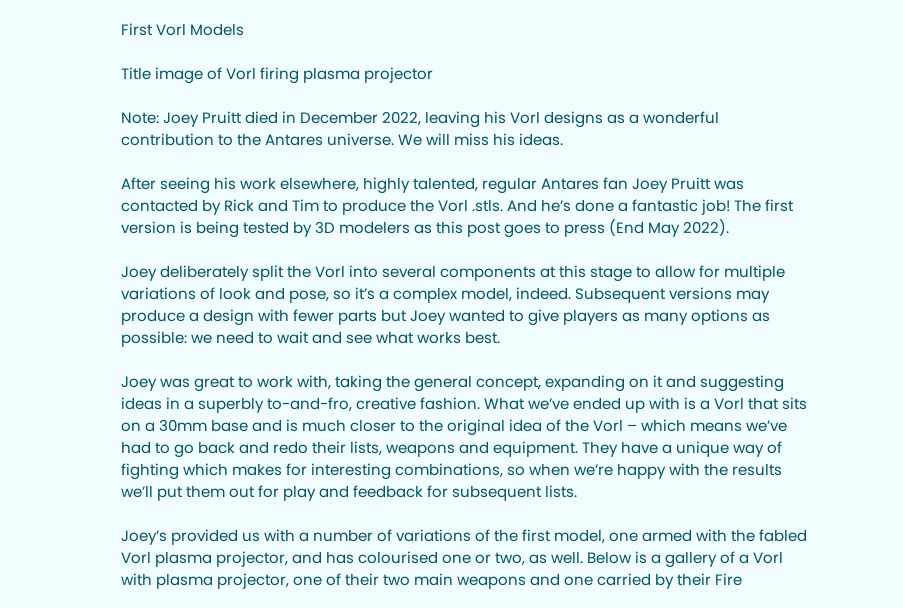First Vorl Models

Title image of Vorl firing plasma projector

Note: Joey Pruitt died in December 2022, leaving his Vorl designs as a wonderful contribution to the Antares universe. We will miss his ideas.

After seeing his work elsewhere, highly talented, regular Antares fan Joey Pruitt was contacted by Rick and Tim to produce the Vorl .stls. And he’s done a fantastic job! The first version is being tested by 3D modelers as this post goes to press (End May 2022).

Joey deliberately split the Vorl into several components at this stage to allow for multiple variations of look and pose, so it’s a complex model, indeed. Subsequent versions may produce a design with fewer parts but Joey wanted to give players as many options as possible: we need to wait and see what works best.

Joey was great to work with, taking the general concept, expanding on it and suggesting ideas in a superbly to-and-fro, creative fashion. What we’ve ended up with is a Vorl that sits on a 30mm base and is much closer to the original idea of the Vorl – which means we’ve had to go back and redo their lists, weapons and equipment. They have a unique way of fighting which makes for interesting combinations, so when we’re happy with the results we’ll put them out for play and feedback for subsequent lists.

Joey’s provided us with a number of variations of the first model, one armed with the fabled Vorl plasma projector, and has colourised one or two, as well. Below is a gallery of a Vorl with plasma projector, one of their two main weapons and one carried by their Fire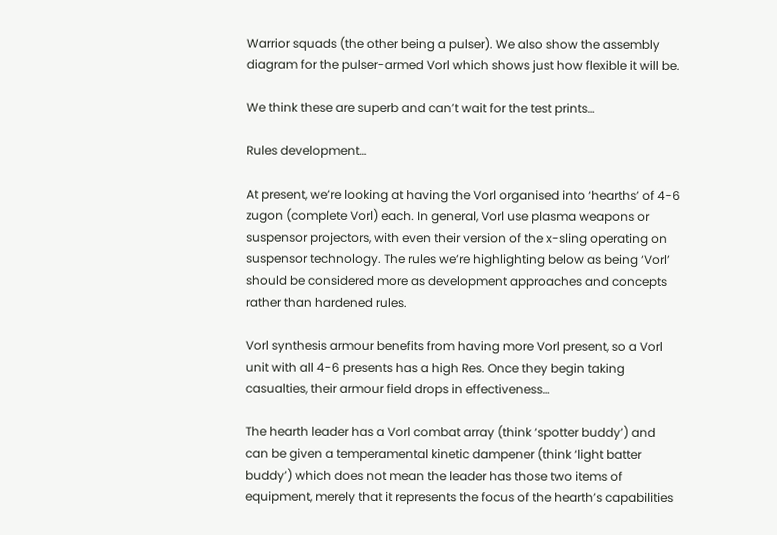Warrior squads (the other being a pulser). We also show the assembly diagram for the pulser-armed Vorl which shows just how flexible it will be.

We think these are superb and can’t wait for the test prints…

Rules development…

At present, we’re looking at having the Vorl organised into ‘hearths’ of 4-6 zugon (complete Vorl) each. In general, Vorl use plasma weapons or suspensor projectors, with even their version of the x-sling operating on suspensor technology. The rules we’re highlighting below as being ‘Vorl’ should be considered more as development approaches and concepts rather than hardened rules.

Vorl synthesis armour benefits from having more Vorl present, so a Vorl unit with all 4-6 presents has a high Res. Once they begin taking casualties, their armour field drops in effectiveness…

The hearth leader has a Vorl combat array (think ‘spotter buddy’) and can be given a temperamental kinetic dampener (think ‘light batter buddy’) which does not mean the leader has those two items of equipment, merely that it represents the focus of the hearth’s capabilities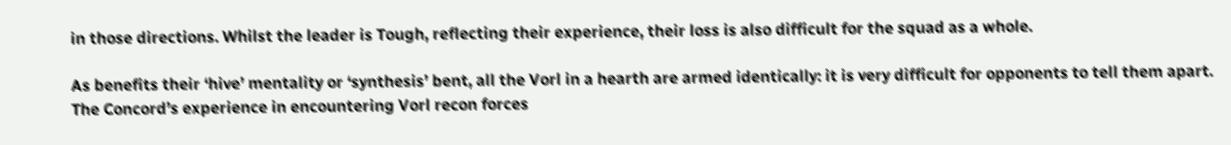in those directions. Whilst the leader is Tough, reflecting their experience, their loss is also difficult for the squad as a whole.

As benefits their ‘hive’ mentality or ‘synthesis’ bent, all the Vorl in a hearth are armed identically: it is very difficult for opponents to tell them apart. The Concord’s experience in encountering Vorl recon forces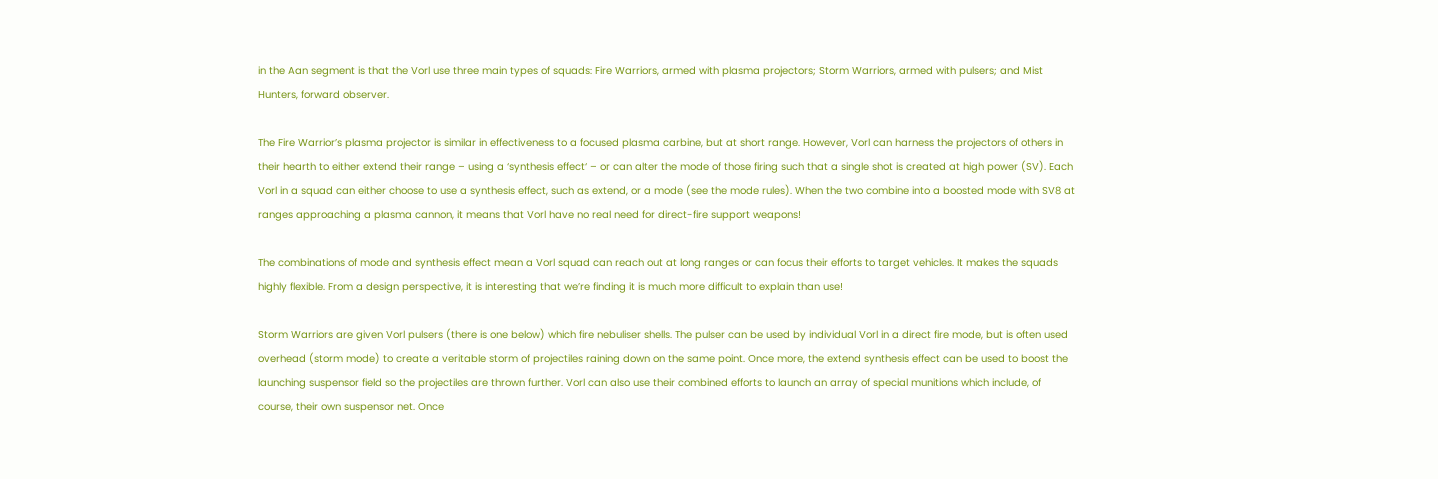in the Aan segment is that the Vorl use three main types of squads: Fire Warriors, armed with plasma projectors; Storm Warriors, armed with pulsers; and Mist Hunters, forward observer.

The Fire Warrior’s plasma projector is similar in effectiveness to a focused plasma carbine, but at short range. However, Vorl can harness the projectors of others in their hearth to either extend their range – using a ‘synthesis effect‘ – or can alter the mode of those firing such that a single shot is created at high power (SV). Each Vorl in a squad can either choose to use a synthesis effect, such as extend, or a mode (see the mode rules). When the two combine into a boosted mode with SV8 at ranges approaching a plasma cannon, it means that Vorl have no real need for direct-fire support weapons!

The combinations of mode and synthesis effect mean a Vorl squad can reach out at long ranges or can focus their efforts to target vehicles. It makes the squads highly flexible. From a design perspective, it is interesting that we’re finding it is much more difficult to explain than use!

Storm Warriors are given Vorl pulsers (there is one below) which fire nebuliser shells. The pulser can be used by individual Vorl in a direct fire mode, but is often used overhead (storm mode) to create a veritable storm of projectiles raining down on the same point. Once more, the extend synthesis effect can be used to boost the launching suspensor field so the projectiles are thrown further. Vorl can also use their combined efforts to launch an array of special munitions which include, of course, their own suspensor net. Once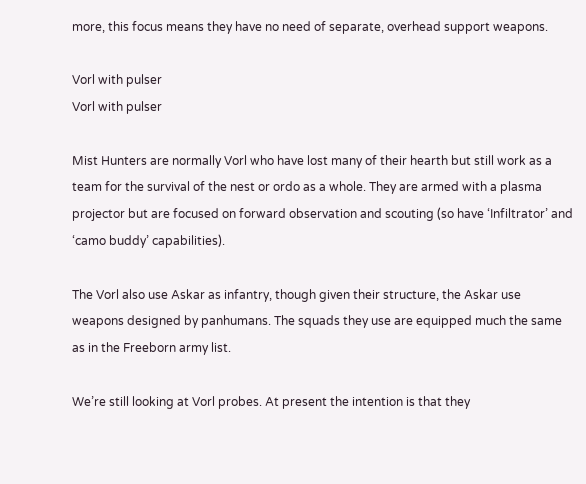more, this focus means they have no need of separate, overhead support weapons.

Vorl with pulser
Vorl with pulser

Mist Hunters are normally Vorl who have lost many of their hearth but still work as a team for the survival of the nest or ordo as a whole. They are armed with a plasma projector but are focused on forward observation and scouting (so have ‘Infiltrator’ and ‘camo buddy’ capabilities).

The Vorl also use Askar as infantry, though given their structure, the Askar use weapons designed by panhumans. The squads they use are equipped much the same as in the Freeborn army list.

We’re still looking at Vorl probes. At present the intention is that they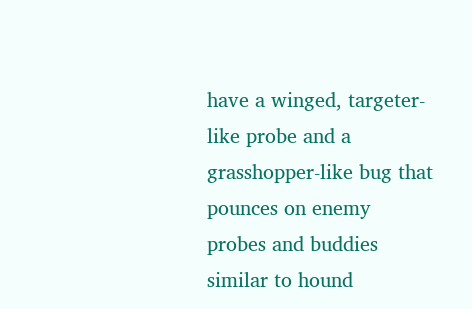have a winged, targeter-like probe and a grasshopper-like bug that pounces on enemy probes and buddies similar to hound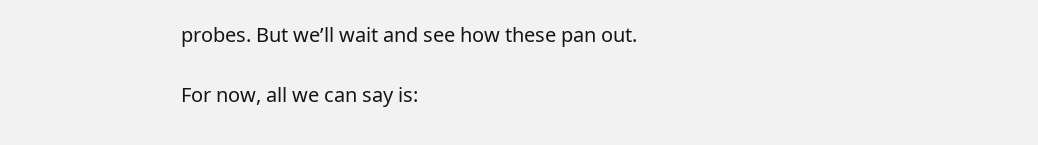probes. But we’ll wait and see how these pan out.

For now, all we can say is: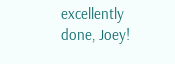excellently done, Joey!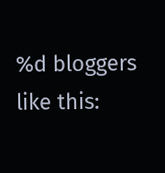%d bloggers like this: